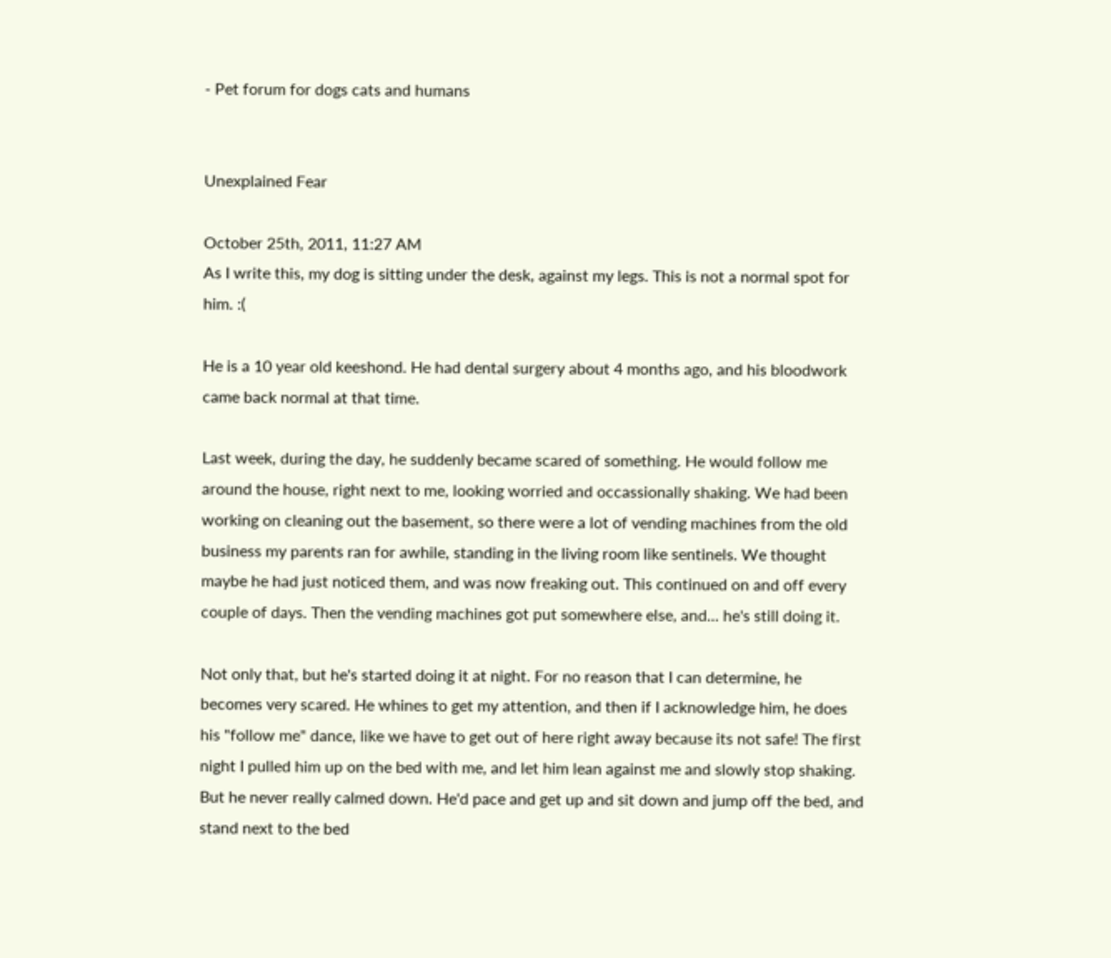- Pet forum for dogs cats and humans


Unexplained Fear

October 25th, 2011, 11:27 AM
As I write this, my dog is sitting under the desk, against my legs. This is not a normal spot for him. :(

He is a 10 year old keeshond. He had dental surgery about 4 months ago, and his bloodwork came back normal at that time.

Last week, during the day, he suddenly became scared of something. He would follow me around the house, right next to me, looking worried and occassionally shaking. We had been working on cleaning out the basement, so there were a lot of vending machines from the old business my parents ran for awhile, standing in the living room like sentinels. We thought maybe he had just noticed them, and was now freaking out. This continued on and off every couple of days. Then the vending machines got put somewhere else, and... he's still doing it.

Not only that, but he's started doing it at night. For no reason that I can determine, he becomes very scared. He whines to get my attention, and then if I acknowledge him, he does his "follow me" dance, like we have to get out of here right away because its not safe! The first night I pulled him up on the bed with me, and let him lean against me and slowly stop shaking. But he never really calmed down. He'd pace and get up and sit down and jump off the bed, and stand next to the bed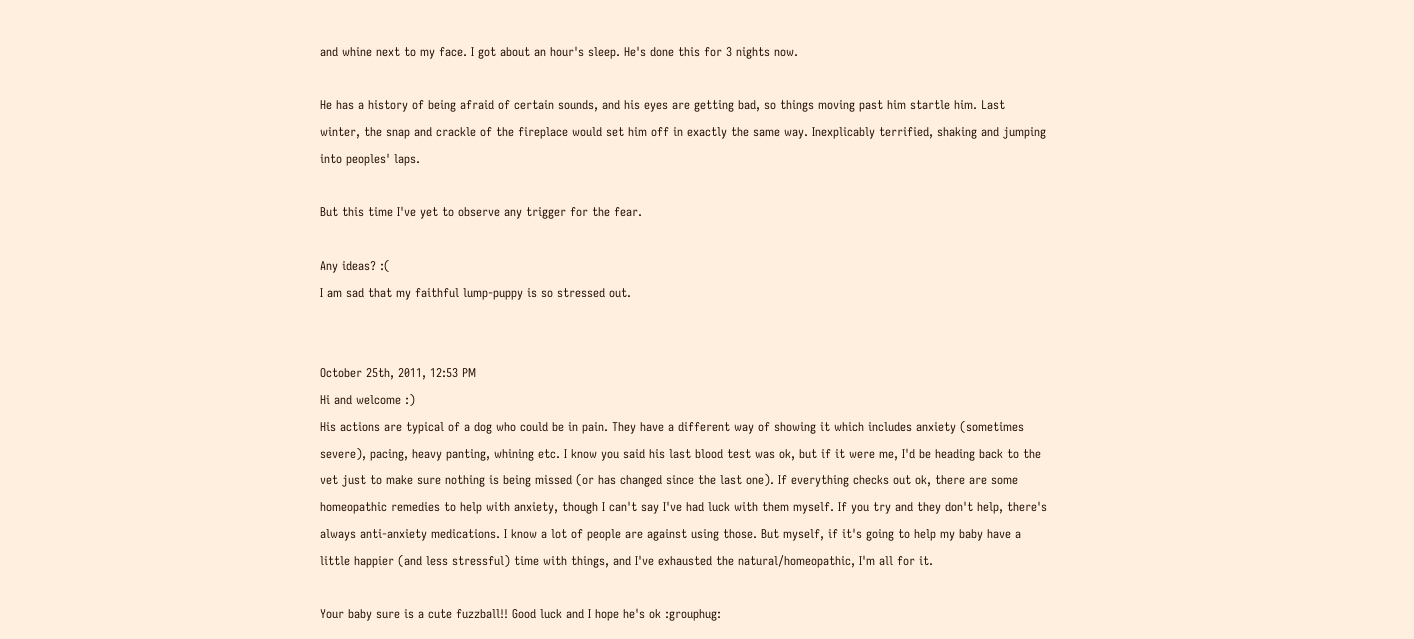and whine next to my face. I got about an hour's sleep. He's done this for 3 nights now.

He has a history of being afraid of certain sounds, and his eyes are getting bad, so things moving past him startle him. Last winter, the snap and crackle of the fireplace would set him off in exactly the same way. Inexplicably terrified, shaking and jumping into peoples' laps.

But this time I've yet to observe any trigger for the fear.

Any ideas? :(
I am sad that my faithful lump-puppy is so stressed out.


October 25th, 2011, 12:53 PM
Hi and welcome :)
His actions are typical of a dog who could be in pain. They have a different way of showing it which includes anxiety (sometimes severe), pacing, heavy panting, whining etc. I know you said his last blood test was ok, but if it were me, I'd be heading back to the vet just to make sure nothing is being missed (or has changed since the last one). If everything checks out ok, there are some homeopathic remedies to help with anxiety, though I can't say I've had luck with them myself. If you try and they don't help, there's always anti-anxiety medications. I know a lot of people are against using those. But myself, if it's going to help my baby have a little happier (and less stressful) time with things, and I've exhausted the natural/homeopathic, I'm all for it.

Your baby sure is a cute fuzzball!! Good luck and I hope he's ok :grouphug: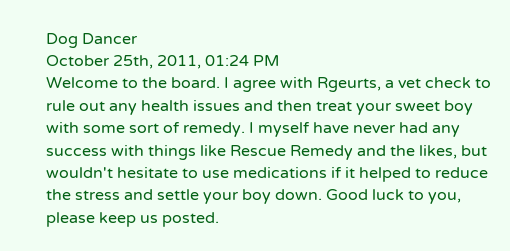Dog Dancer
October 25th, 2011, 01:24 PM
Welcome to the board. I agree with Rgeurts, a vet check to rule out any health issues and then treat your sweet boy with some sort of remedy. I myself have never had any success with things like Rescue Remedy and the likes, but wouldn't hesitate to use medications if it helped to reduce the stress and settle your boy down. Good luck to you, please keep us posted.